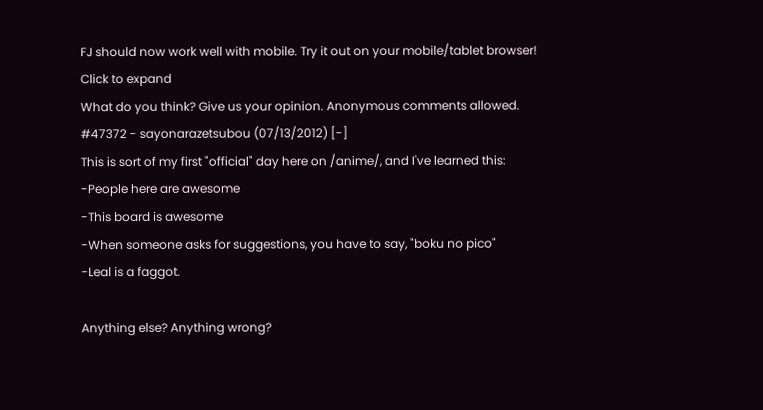FJ should now work well with mobile. Try it out on your mobile/tablet browser!
Click to expand
What do you think? Give us your opinion. Anonymous comments allowed.
#47372 - sayonarazetsubou (07/13/2012) [-]
This is sort of my first "official" day here on /anime/, and I've learned this:
-People here are awesome
-This board is awesome
-When someone asks for suggestions, you have to say, "boku no pico"
-Leal is a faggot.

Anything else? Anything wrong?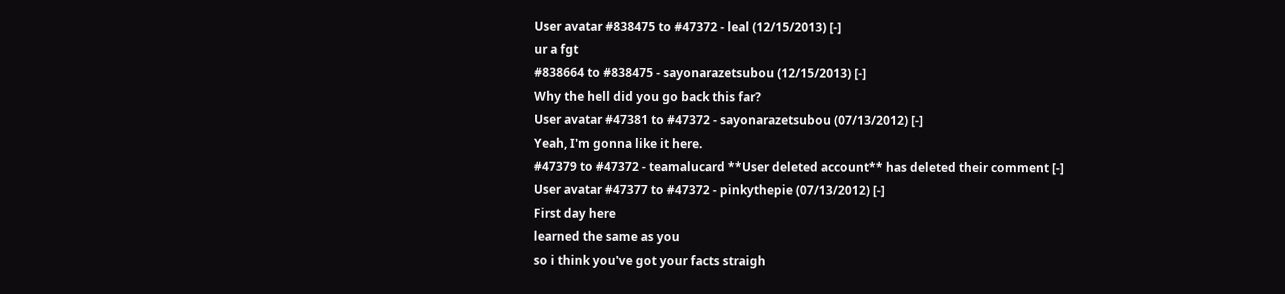User avatar #838475 to #47372 - leal (12/15/2013) [-]
ur a fgt
#838664 to #838475 - sayonarazetsubou (12/15/2013) [-]
Why the hell did you go back this far?
User avatar #47381 to #47372 - sayonarazetsubou (07/13/2012) [-]
Yeah, I'm gonna like it here.
#47379 to #47372 - teamalucard **User deleted account** has deleted their comment [-]
User avatar #47377 to #47372 - pinkythepie (07/13/2012) [-]
First day here
learned the same as you
so i think you've got your facts straigh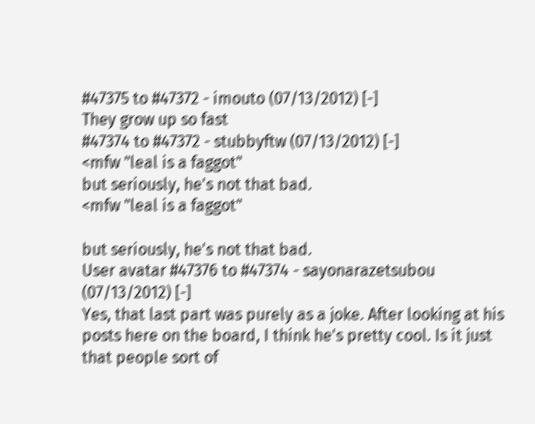#47375 to #47372 - imouto (07/13/2012) [-]
They grow up so fast
#47374 to #47372 - stubbyftw (07/13/2012) [-]
<mfw "leal is a faggot"
but seriously, he's not that bad.
<mfw "leal is a faggot"

but seriously, he's not that bad.
User avatar #47376 to #47374 - sayonarazetsubou (07/13/2012) [-]
Yes, that last part was purely as a joke. After looking at his posts here on the board, I think he's pretty cool. Is it just that people sort of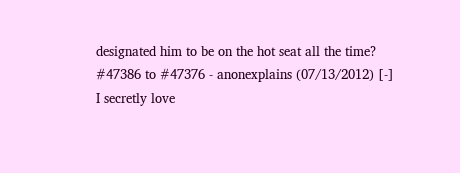designated him to be on the hot seat all the time?
#47386 to #47376 - anonexplains (07/13/2012) [-]
I secretly love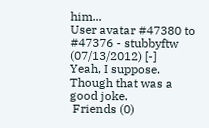him...
User avatar #47380 to #47376 - stubbyftw (07/13/2012) [-]
Yeah, I suppose. Though that was a good joke.
 Friends (0)